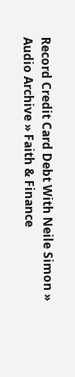Record Credit Card Debt With Neile Simon » Audio Archive » Faith & Finance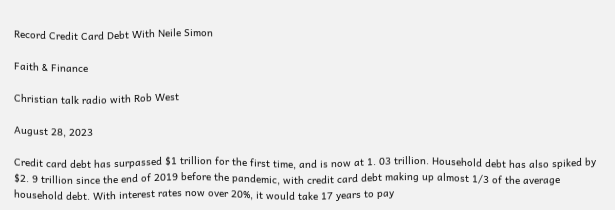Record Credit Card Debt With Neile Simon

Faith & Finance

Christian talk radio with Rob West

August 28, 2023

Credit card debt has surpassed $1 trillion for the first time, and is now at 1. 03 trillion. Household debt has also spiked by $2. 9 trillion since the end of 2019 before the pandemic, with credit card debt making up almost 1/3 of the average household debt. With interest rates now over 20%, it would take 17 years to pay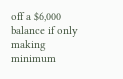off a $6,000 balance if only making minimum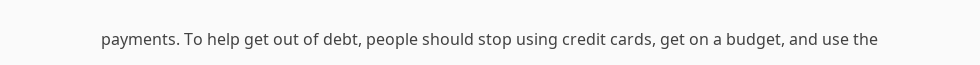payments. To help get out of debt, people should stop using credit cards, get on a budget, and use the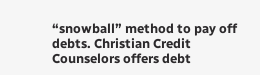“snowball” method to pay off debts. Christian Credit Counselors offers debt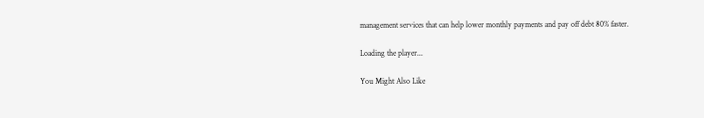management services that can help lower monthly payments and pay off debt 80% faster.

Loading the player...

You Might Also Like